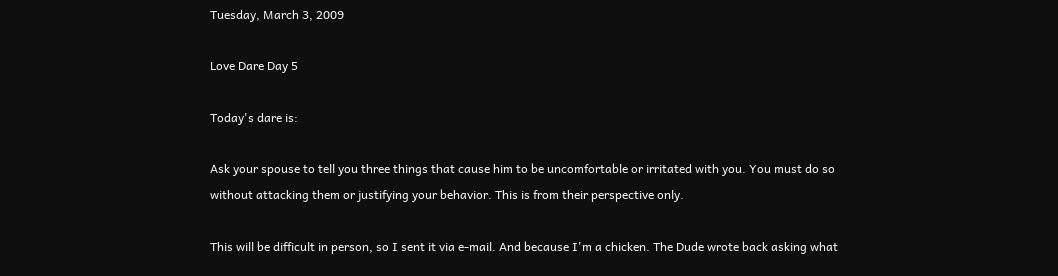Tuesday, March 3, 2009

Love Dare Day 5

Today's dare is:

Ask your spouse to tell you three things that cause him to be uncomfortable or irritated with you. You must do so without attacking them or justifying your behavior. This is from their perspective only.

This will be difficult in person, so I sent it via e-mail. And because I'm a chicken. The Dude wrote back asking what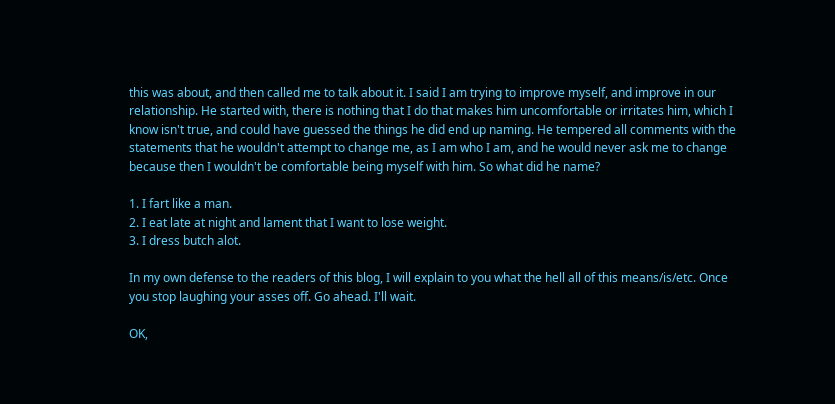this was about, and then called me to talk about it. I said I am trying to improve myself, and improve in our relationship. He started with, there is nothing that I do that makes him uncomfortable or irritates him, which I know isn't true, and could have guessed the things he did end up naming. He tempered all comments with the statements that he wouldn't attempt to change me, as I am who I am, and he would never ask me to change because then I wouldn't be comfortable being myself with him. So what did he name?

1. I fart like a man.
2. I eat late at night and lament that I want to lose weight.
3. I dress butch alot.

In my own defense to the readers of this blog, I will explain to you what the hell all of this means/is/etc. Once you stop laughing your asses off. Go ahead. I'll wait.

OK,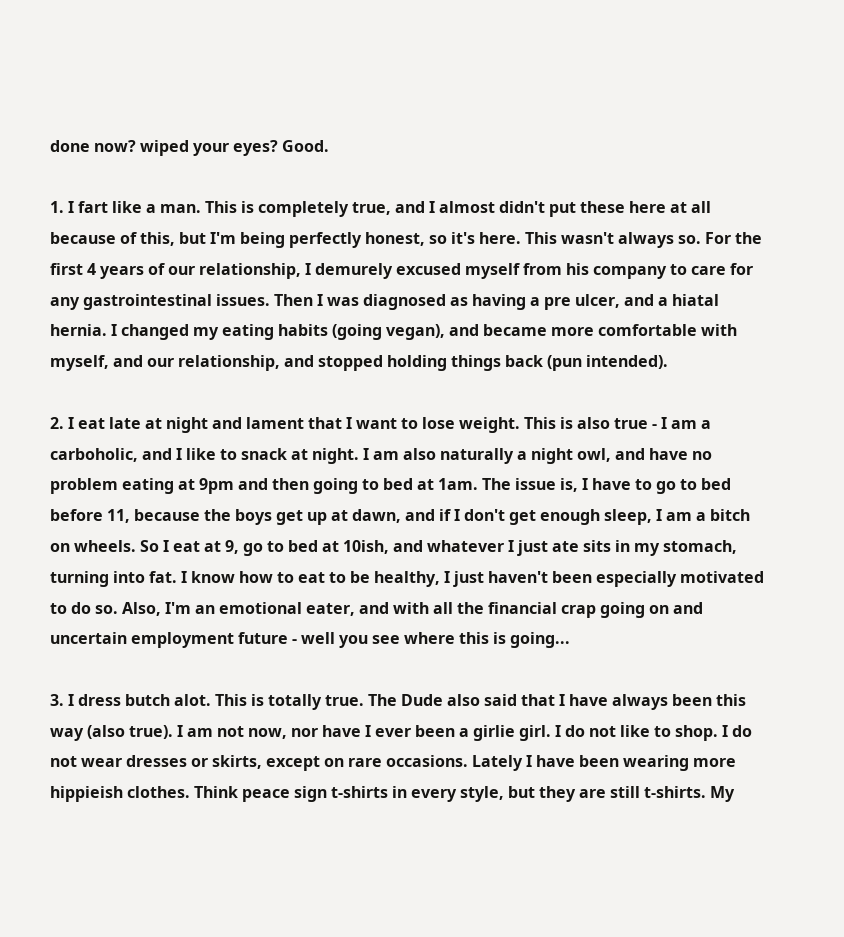done now? wiped your eyes? Good.

1. I fart like a man. This is completely true, and I almost didn't put these here at all because of this, but I'm being perfectly honest, so it's here. This wasn't always so. For the first 4 years of our relationship, I demurely excused myself from his company to care for any gastrointestinal issues. Then I was diagnosed as having a pre ulcer, and a hiatal hernia. I changed my eating habits (going vegan), and became more comfortable with myself, and our relationship, and stopped holding things back (pun intended).

2. I eat late at night and lament that I want to lose weight. This is also true - I am a carboholic, and I like to snack at night. I am also naturally a night owl, and have no problem eating at 9pm and then going to bed at 1am. The issue is, I have to go to bed before 11, because the boys get up at dawn, and if I don't get enough sleep, I am a bitch on wheels. So I eat at 9, go to bed at 10ish, and whatever I just ate sits in my stomach, turning into fat. I know how to eat to be healthy, I just haven't been especially motivated to do so. Also, I'm an emotional eater, and with all the financial crap going on and uncertain employment future - well you see where this is going...

3. I dress butch alot. This is totally true. The Dude also said that I have always been this way (also true). I am not now, nor have I ever been a girlie girl. I do not like to shop. I do not wear dresses or skirts, except on rare occasions. Lately I have been wearing more hippieish clothes. Think peace sign t-shirts in every style, but they are still t-shirts. My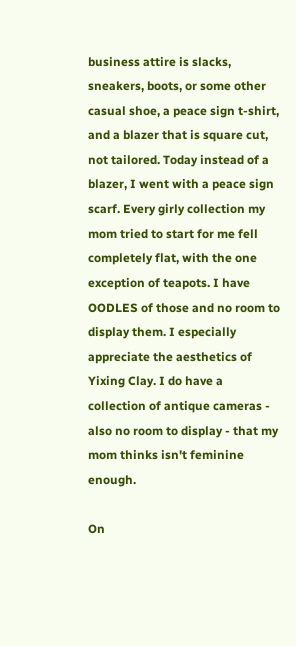business attire is slacks, sneakers, boots, or some other casual shoe, a peace sign t-shirt, and a blazer that is square cut, not tailored. Today instead of a blazer, I went with a peace sign scarf. Every girly collection my mom tried to start for me fell completely flat, with the one exception of teapots. I have OODLES of those and no room to display them. I especially appreciate the aesthetics of Yixing Clay. I do have a collection of antique cameras - also no room to display - that my mom thinks isn't feminine enough.

On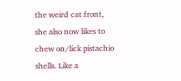the weird cat front, she also now likes to chew on/lick pistachio shells. Like a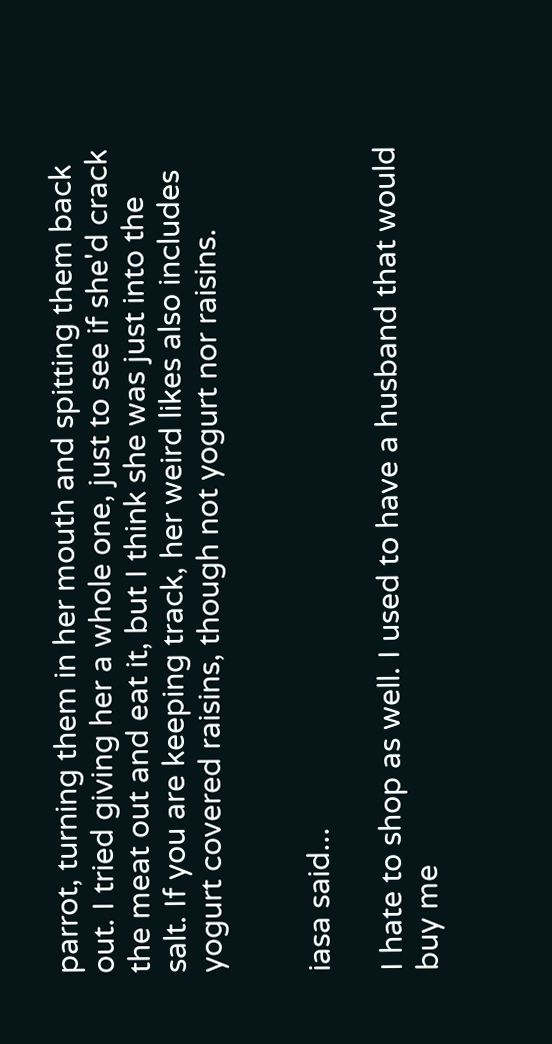parrot, turning them in her mouth and spitting them back out. I tried giving her a whole one, just to see if she'd crack the meat out and eat it, but I think she was just into the salt. If you are keeping track, her weird likes also includes yogurt covered raisins, though not yogurt nor raisins.


iasa said...

I hate to shop as well. I used to have a husband that would buy me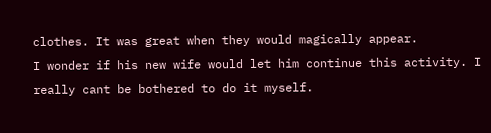clothes. It was great when they would magically appear.
I wonder if his new wife would let him continue this activity. I really cant be bothered to do it myself.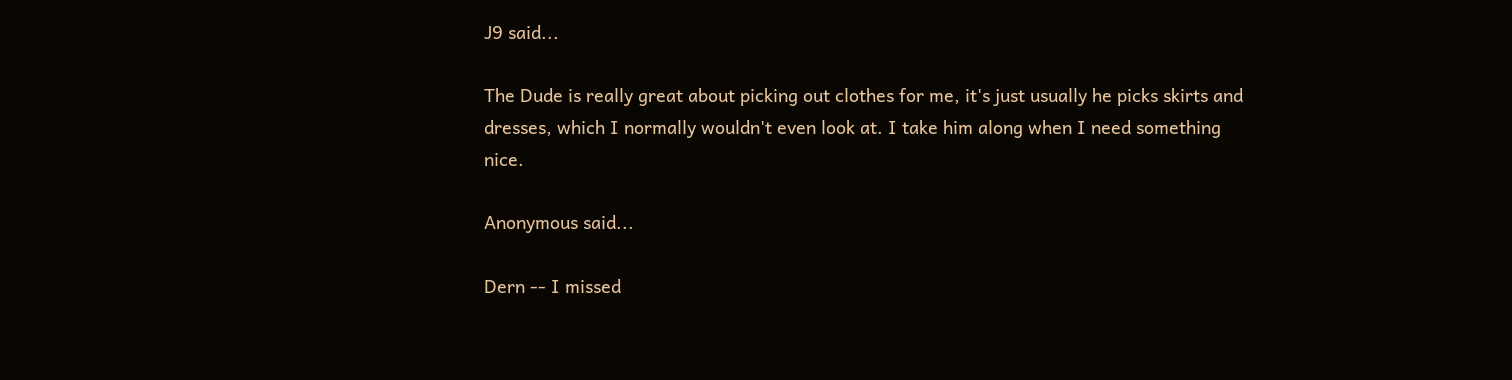J9 said...

The Dude is really great about picking out clothes for me, it's just usually he picks skirts and dresses, which I normally wouldn't even look at. I take him along when I need something nice.

Anonymous said...

Dern -- I missed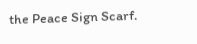the Peace Sign Scarf.